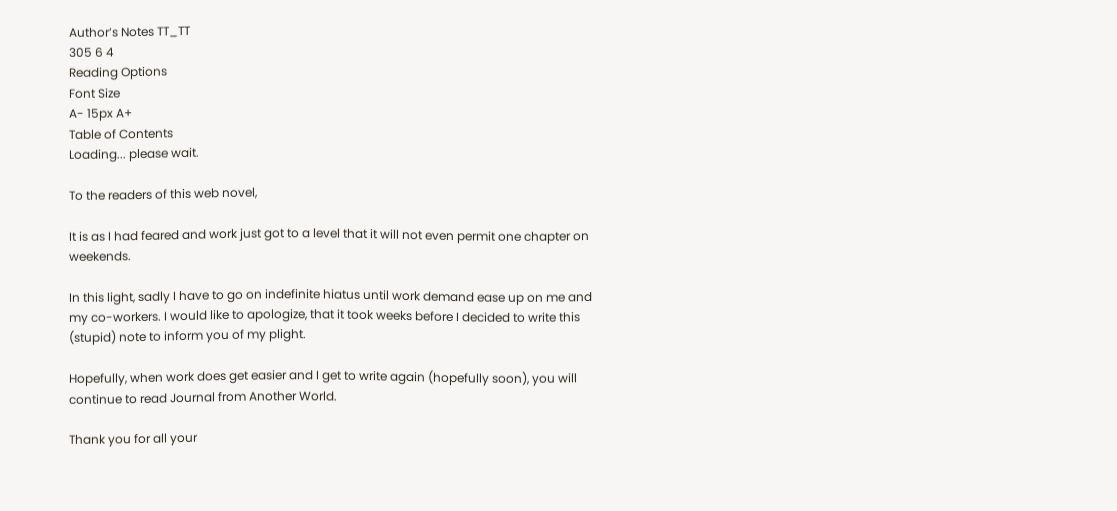Author’s Notes TT_TT
305 6 4
Reading Options
Font Size
A- 15px A+
Table of Contents
Loading... please wait.

To the readers of this web novel,

It is as I had feared and work just got to a level that it will not even permit one chapter on weekends.

In this light, sadly I have to go on indefinite hiatus until work demand ease up on me and my co-workers. I would like to apologize, that it took weeks before I decided to write this (stupid) note to inform you of my plight.

Hopefully, when work does get easier and I get to write again (hopefully soon), you will continue to read Journal from Another World.

Thank you for all your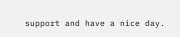support and have a nice day.